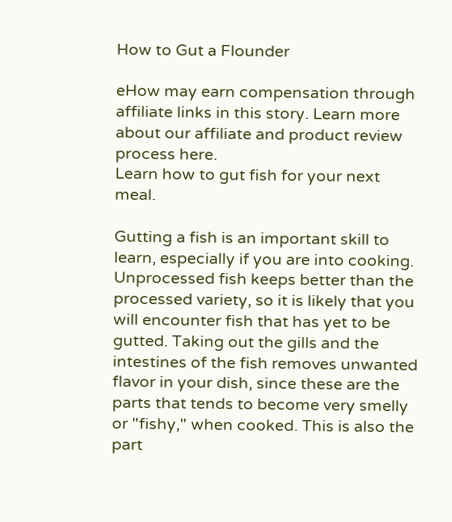How to Gut a Flounder

eHow may earn compensation through affiliate links in this story. Learn more about our affiliate and product review process here.
Learn how to gut fish for your next meal.

Gutting a fish is an important skill to learn, especially if you are into cooking. Unprocessed fish keeps better than the processed variety, so it is likely that you will encounter fish that has yet to be gutted. Taking out the gills and the intestines of the fish removes unwanted flavor in your dish, since these are the parts that tends to become very smelly or "fishy," when cooked. This is also the part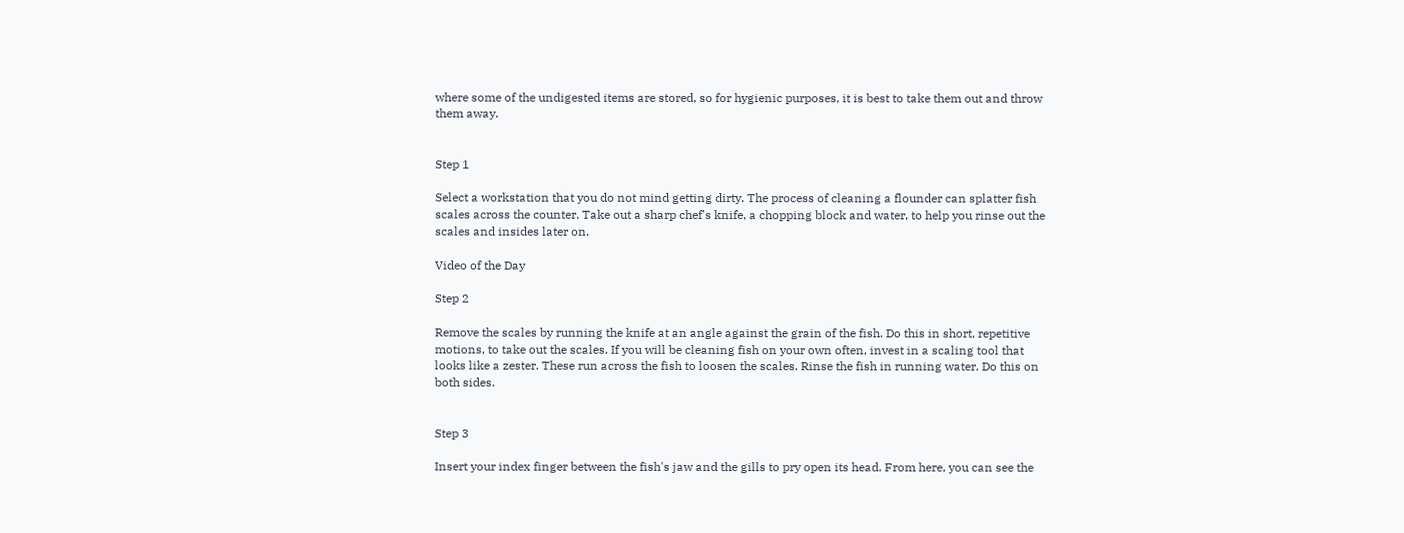where some of the undigested items are stored, so for hygienic purposes, it is best to take them out and throw them away.


Step 1

Select a workstation that you do not mind getting dirty. The process of cleaning a flounder can splatter fish scales across the counter. Take out a sharp chef's knife, a chopping block and water, to help you rinse out the scales and insides later on.

Video of the Day

Step 2

Remove the scales by running the knife at an angle against the grain of the fish. Do this in short, repetitive motions, to take out the scales. If you will be cleaning fish on your own often, invest in a scaling tool that looks like a zester. These run across the fish to loosen the scales. Rinse the fish in running water. Do this on both sides.


Step 3

Insert your index finger between the fish's jaw and the gills to pry open its head. From here, you can see the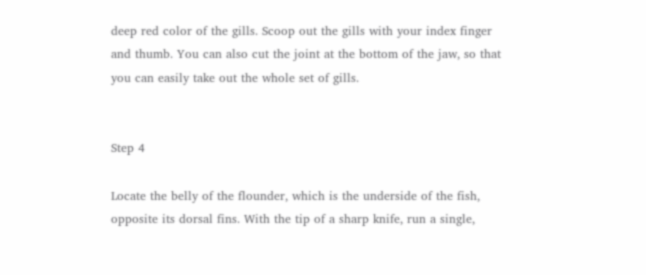deep red color of the gills. Scoop out the gills with your index finger and thumb. You can also cut the joint at the bottom of the jaw, so that you can easily take out the whole set of gills.


Step 4

Locate the belly of the flounder, which is the underside of the fish, opposite its dorsal fins. With the tip of a sharp knife, run a single,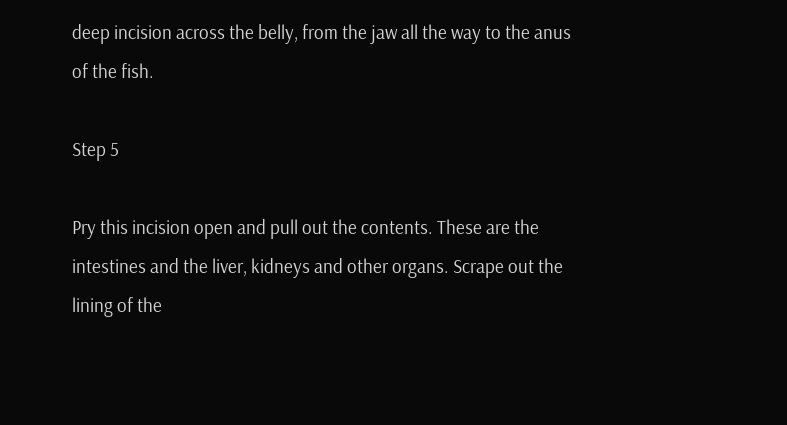deep incision across the belly, from the jaw all the way to the anus of the fish.

Step 5

Pry this incision open and pull out the contents. These are the intestines and the liver, kidneys and other organs. Scrape out the lining of the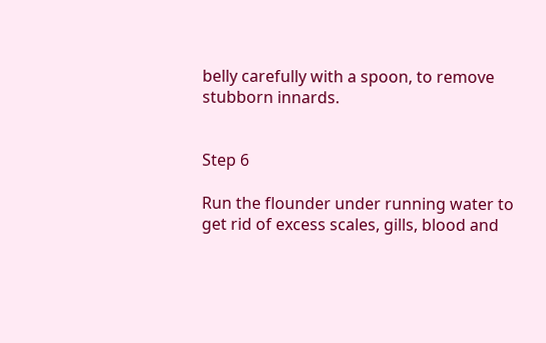belly carefully with a spoon, to remove stubborn innards.


Step 6

Run the flounder under running water to get rid of excess scales, gills, blood and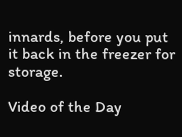innards, before you put it back in the freezer for storage.

Video of the Day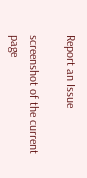Report an Issue

screenshot of the current page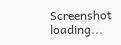Screenshot loading...